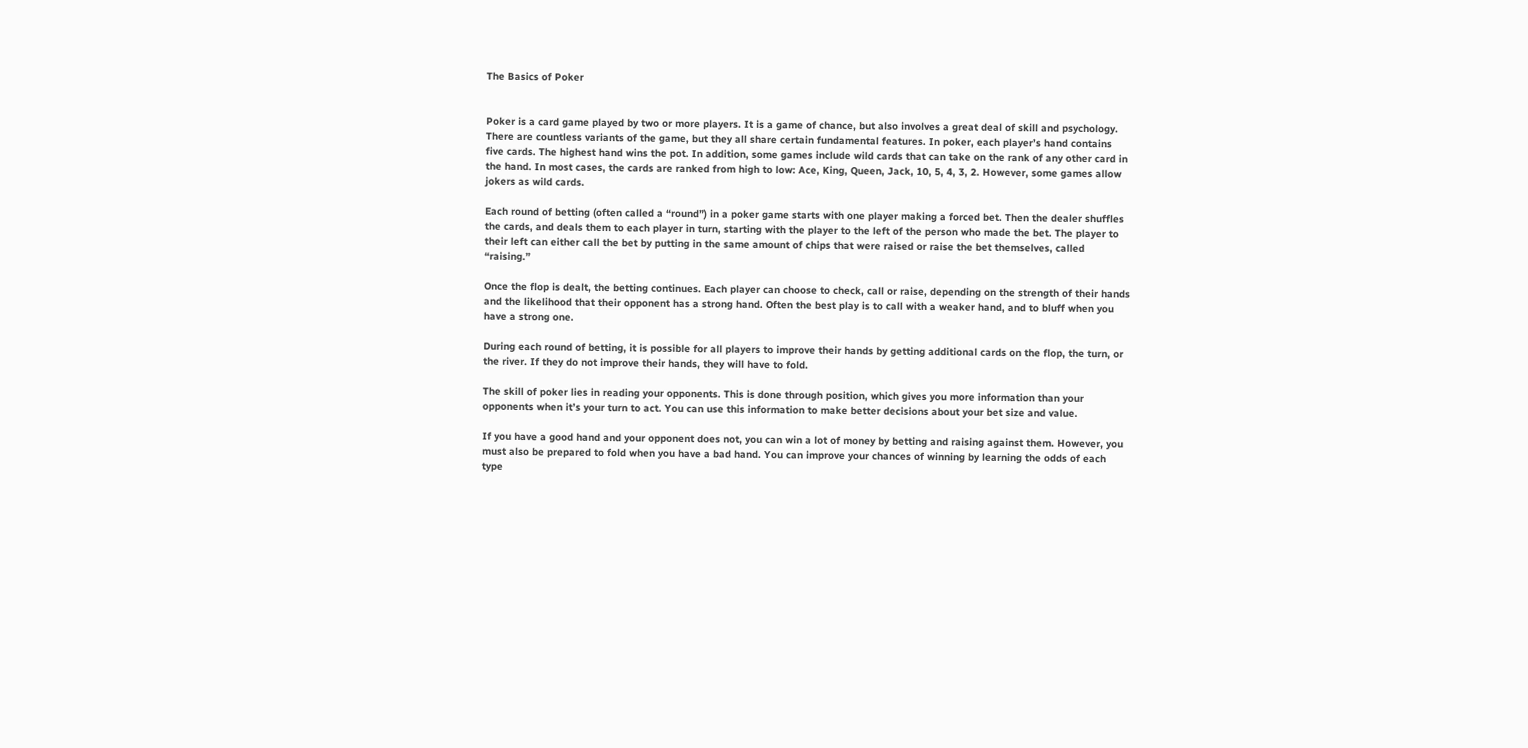The Basics of Poker


Poker is a card game played by two or more players. It is a game of chance, but also involves a great deal of skill and psychology. There are countless variants of the game, but they all share certain fundamental features. In poker, each player’s hand contains five cards. The highest hand wins the pot. In addition, some games include wild cards that can take on the rank of any other card in the hand. In most cases, the cards are ranked from high to low: Ace, King, Queen, Jack, 10, 5, 4, 3, 2. However, some games allow jokers as wild cards.

Each round of betting (often called a “round”) in a poker game starts with one player making a forced bet. Then the dealer shuffles the cards, and deals them to each player in turn, starting with the player to the left of the person who made the bet. The player to their left can either call the bet by putting in the same amount of chips that were raised or raise the bet themselves, called “raising.”

Once the flop is dealt, the betting continues. Each player can choose to check, call or raise, depending on the strength of their hands and the likelihood that their opponent has a strong hand. Often the best play is to call with a weaker hand, and to bluff when you have a strong one.

During each round of betting, it is possible for all players to improve their hands by getting additional cards on the flop, the turn, or the river. If they do not improve their hands, they will have to fold.

The skill of poker lies in reading your opponents. This is done through position, which gives you more information than your opponents when it’s your turn to act. You can use this information to make better decisions about your bet size and value.

If you have a good hand and your opponent does not, you can win a lot of money by betting and raising against them. However, you must also be prepared to fold when you have a bad hand. You can improve your chances of winning by learning the odds of each type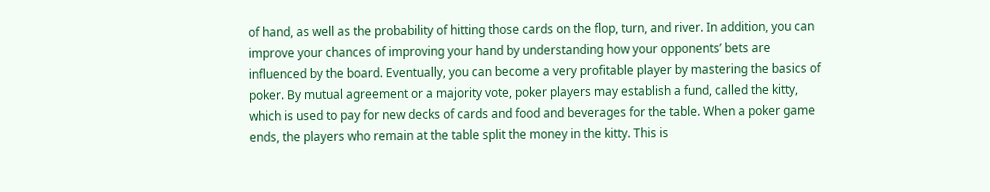of hand, as well as the probability of hitting those cards on the flop, turn, and river. In addition, you can improve your chances of improving your hand by understanding how your opponents’ bets are influenced by the board. Eventually, you can become a very profitable player by mastering the basics of poker. By mutual agreement or a majority vote, poker players may establish a fund, called the kitty, which is used to pay for new decks of cards and food and beverages for the table. When a poker game ends, the players who remain at the table split the money in the kitty. This is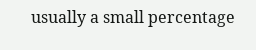usually a small percentage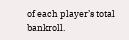of each player’s total bankroll.